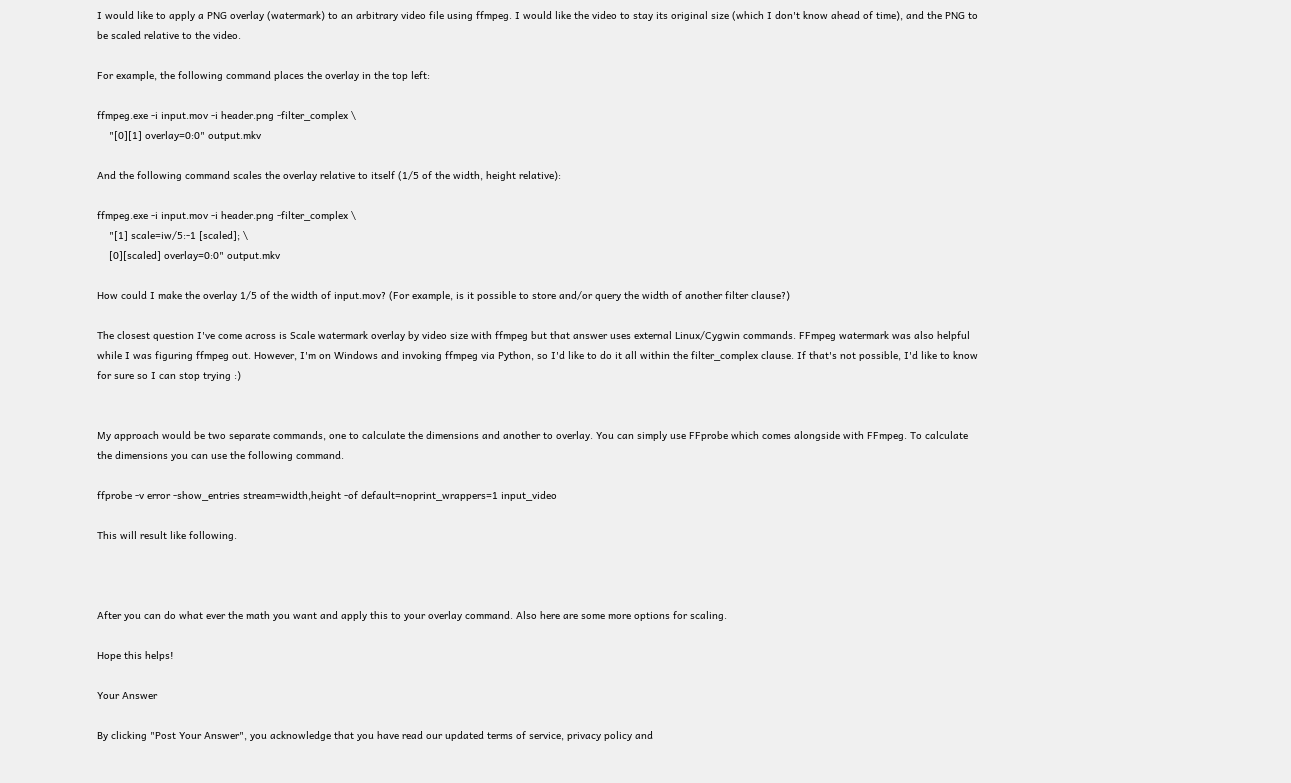I would like to apply a PNG overlay (watermark) to an arbitrary video file using ffmpeg. I would like the video to stay its original size (which I don't know ahead of time), and the PNG to be scaled relative to the video.

For example, the following command places the overlay in the top left:

ffmpeg.exe -i input.mov -i header.png -filter_complex \
    "[0][1] overlay=0:0" output.mkv

And the following command scales the overlay relative to itself (1/5 of the width, height relative):

ffmpeg.exe -i input.mov -i header.png -filter_complex \
    "[1] scale=iw/5:-1 [scaled]; \
    [0][scaled] overlay=0:0" output.mkv

How could I make the overlay 1/5 of the width of input.mov? (For example, is it possible to store and/or query the width of another filter clause?)

The closest question I've come across is Scale watermark overlay by video size with ffmpeg but that answer uses external Linux/Cygwin commands. FFmpeg watermark was also helpful while I was figuring ffmpeg out. However, I'm on Windows and invoking ffmpeg via Python, so I'd like to do it all within the filter_complex clause. If that's not possible, I'd like to know for sure so I can stop trying :)


My approach would be two separate commands, one to calculate the dimensions and another to overlay. You can simply use FFprobe which comes alongside with FFmpeg. To calculate the dimensions you can use the following command.

ffprobe -v error -show_entries stream=width,height -of default=noprint_wrappers=1 input_video

This will result like following.



After you can do what ever the math you want and apply this to your overlay command. Also here are some more options for scaling.

Hope this helps!

Your Answer

By clicking "Post Your Answer", you acknowledge that you have read our updated terms of service, privacy policy and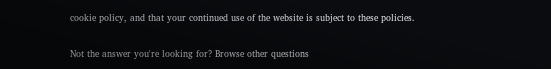cookie policy, and that your continued use of the website is subject to these policies.

Not the answer you're looking for? Browse other questions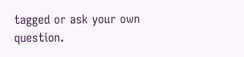tagged or ask your own question.